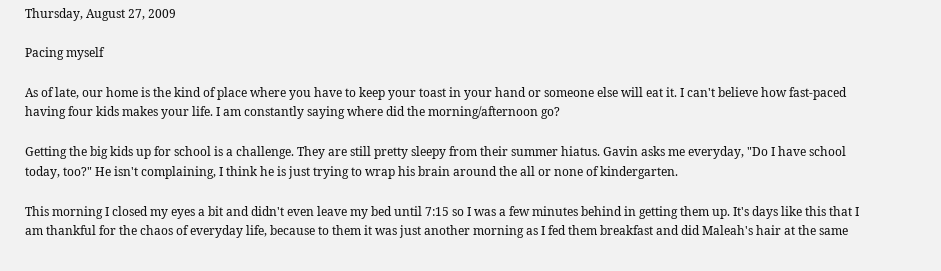Thursday, August 27, 2009

Pacing myself

As of late, our home is the kind of place where you have to keep your toast in your hand or someone else will eat it. I can't believe how fast-paced having four kids makes your life. I am constantly saying where did the morning/afternoon go?

Getting the big kids up for school is a challenge. They are still pretty sleepy from their summer hiatus. Gavin asks me everyday, "Do I have school today, too?" He isn't complaining, I think he is just trying to wrap his brain around the all or none of kindergarten.

This morning I closed my eyes a bit and didn't even leave my bed until 7:15 so I was a few minutes behind in getting them up. It's days like this that I am thankful for the chaos of everyday life, because to them it was just another morning as I fed them breakfast and did Maleah's hair at the same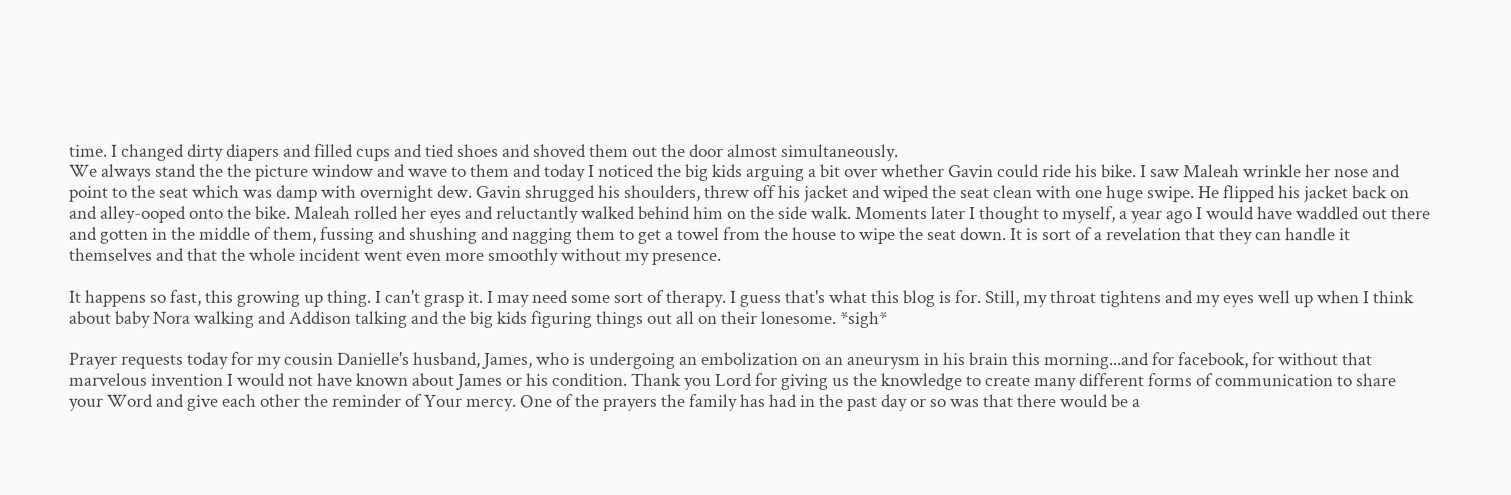time. I changed dirty diapers and filled cups and tied shoes and shoved them out the door almost simultaneously.
We always stand the the picture window and wave to them and today I noticed the big kids arguing a bit over whether Gavin could ride his bike. I saw Maleah wrinkle her nose and point to the seat which was damp with overnight dew. Gavin shrugged his shoulders, threw off his jacket and wiped the seat clean with one huge swipe. He flipped his jacket back on and alley-ooped onto the bike. Maleah rolled her eyes and reluctantly walked behind him on the side walk. Moments later I thought to myself, a year ago I would have waddled out there and gotten in the middle of them, fussing and shushing and nagging them to get a towel from the house to wipe the seat down. It is sort of a revelation that they can handle it themselves and that the whole incident went even more smoothly without my presence.

It happens so fast, this growing up thing. I can't grasp it. I may need some sort of therapy. I guess that's what this blog is for. Still, my throat tightens and my eyes well up when I think about baby Nora walking and Addison talking and the big kids figuring things out all on their lonesome. *sigh*

Prayer requests today for my cousin Danielle's husband, James, who is undergoing an embolization on an aneurysm in his brain this morning...and for facebook, for without that marvelous invention I would not have known about James or his condition. Thank you Lord for giving us the knowledge to create many different forms of communication to share your Word and give each other the reminder of Your mercy. One of the prayers the family has had in the past day or so was that there would be a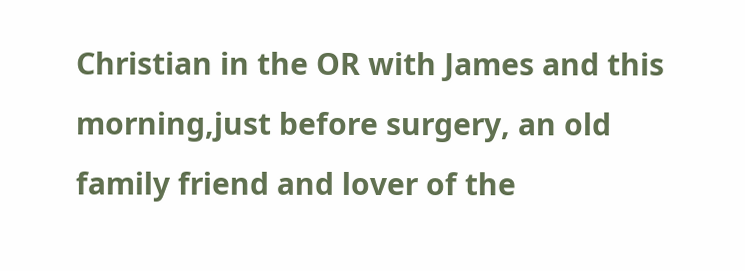Christian in the OR with James and this morning,just before surgery, an old family friend and lover of the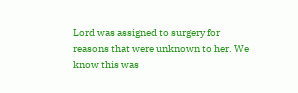Lord was assigned to surgery for reasons that were unknown to her. We know this was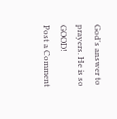God's answer to prayers. He is so GOOD!
Post a Comment